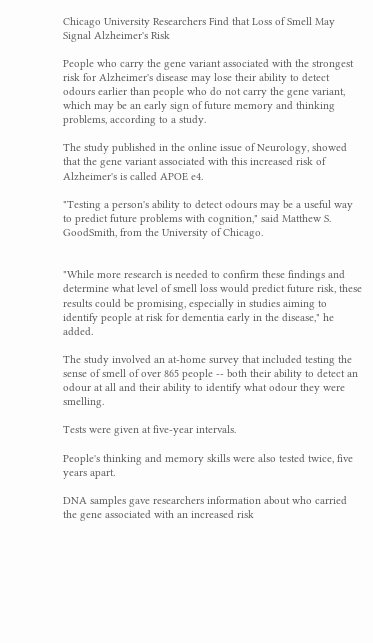Chicago University Researchers Find that Loss of Smell May Signal Alzheimer's Risk

People who carry the gene variant associated with the strongest risk for Alzheimer's disease may lose their ability to detect odours earlier than people who do not carry the gene variant, which may be an early sign of future memory and thinking problems, according to a study.

The study published in the online issue of Neurology, showed that the gene variant associated with this increased risk of Alzheimer's is called APOE e4.

"Testing a person's ability to detect odours may be a useful way to predict future problems with cognition," said Matthew S. GoodSmith, from the University of Chicago.


"While more research is needed to confirm these findings and determine what level of smell loss would predict future risk, these results could be promising, especially in studies aiming to identify people at risk for dementia early in the disease," he added.

The study involved an at-home survey that included testing the sense of smell of over 865 people -- both their ability to detect an odour at all and their ability to identify what odour they were smelling.

Tests were given at five-year intervals.

People's thinking and memory skills were also tested twice, five years apart.

DNA samples gave researchers information about who carried the gene associated with an increased risk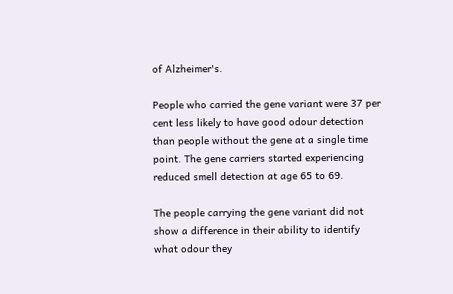of Alzheimer's.

People who carried the gene variant were 37 per cent less likely to have good odour detection than people without the gene at a single time point. The gene carriers started experiencing reduced smell detection at age 65 to 69.

The people carrying the gene variant did not show a difference in their ability to identify what odour they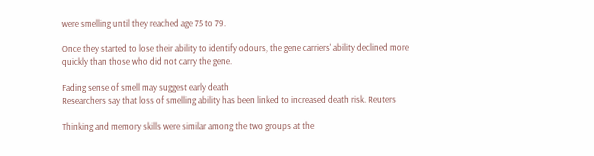were smelling until they reached age 75 to 79.

Once they started to lose their ability to identify odours, the gene carriers' ability declined more quickly than those who did not carry the gene.

Fading sense of smell may suggest early death
Researchers say that loss of smelling ability has been linked to increased death risk. Reuters

Thinking and memory skills were similar among the two groups at the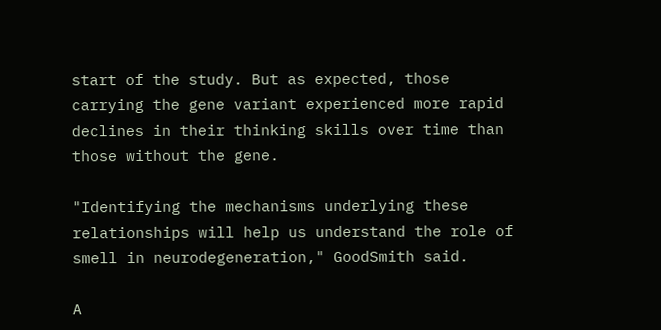start of the study. But as expected, those carrying the gene variant experienced more rapid declines in their thinking skills over time than those without the gene.

"Identifying the mechanisms underlying these relationships will help us understand the role of smell in neurodegeneration," GoodSmith said.

A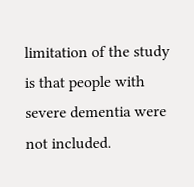limitation of the study is that people with severe dementia were not included.